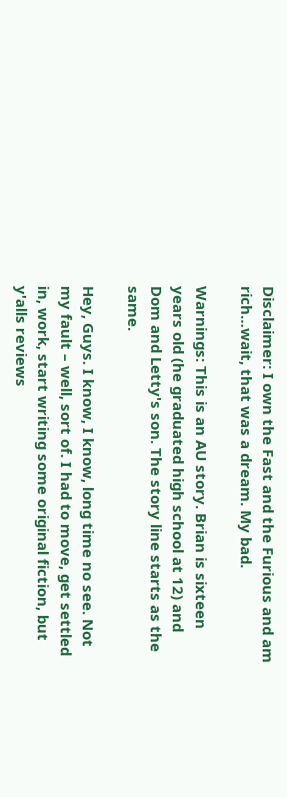Disclaimer: I own the Fast and the Furious and am rich…wait, that was a dream. My bad.

Warnings: This is an AU story. Brian is sixteen years old (he graduated high school at 12) and Dom and Letty's son. The story line starts as the same.

Hey, Guys. I know, I know, long time no see. Not my fault – well, sort of. I had to move, get settled in, work, start writing some original fiction, but y'alls reviews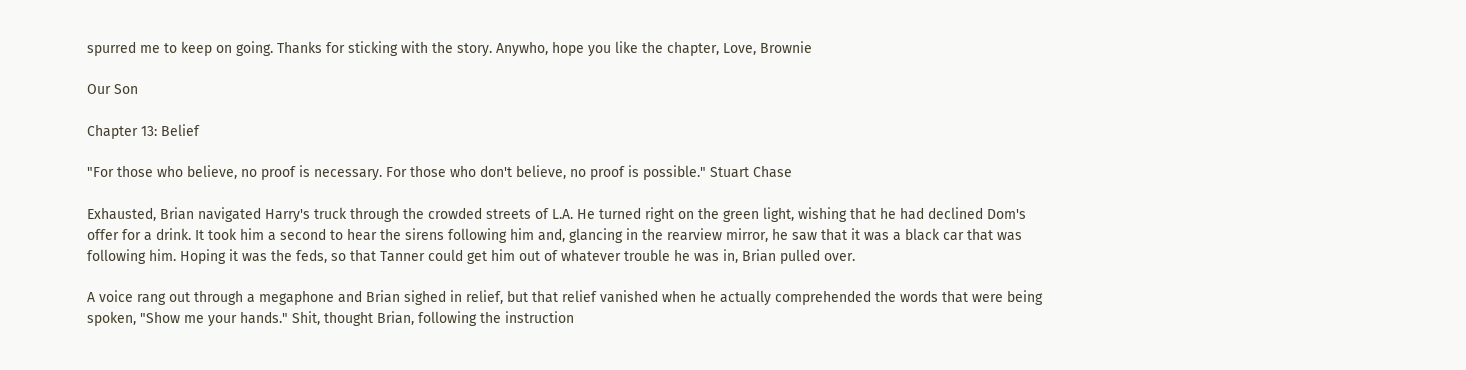spurred me to keep on going. Thanks for sticking with the story. Anywho, hope you like the chapter, Love, Brownie

Our Son

Chapter 13: Belief

"For those who believe, no proof is necessary. For those who don't believe, no proof is possible." Stuart Chase

Exhausted, Brian navigated Harry's truck through the crowded streets of L.A. He turned right on the green light, wishing that he had declined Dom's offer for a drink. It took him a second to hear the sirens following him and, glancing in the rearview mirror, he saw that it was a black car that was following him. Hoping it was the feds, so that Tanner could get him out of whatever trouble he was in, Brian pulled over.

A voice rang out through a megaphone and Brian sighed in relief, but that relief vanished when he actually comprehended the words that were being spoken, "Show me your hands." Shit, thought Brian, following the instruction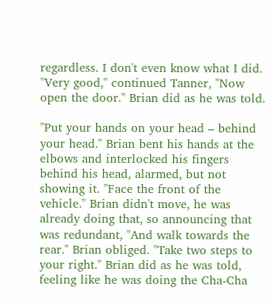regardless. I don't even know what I did. "Very good," continued Tanner, "Now open the door." Brian did as he was told.

"Put your hands on your head – behind your head." Brian bent his hands at the elbows and interlocked his fingers behind his head, alarmed, but not showing it. "Face the front of the vehicle." Brian didn't move, he was already doing that, so announcing that was redundant, "And walk towards the rear." Brian obliged. "Take two steps to your right." Brian did as he was told, feeling like he was doing the Cha-Cha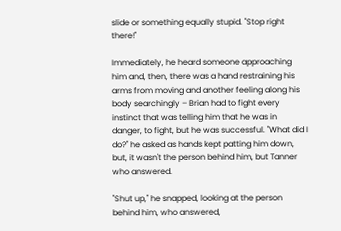slide or something equally stupid. "Stop right there!"

Immediately, he heard someone approaching him and, then, there was a hand restraining his arms from moving and another feeling along his body searchingly – Brian had to fight every instinct that was telling him that he was in danger, to fight, but he was successful. "What did I do?" he asked as hands kept patting him down, but, it wasn't the person behind him, but Tanner who answered.

"Shut up," he snapped, looking at the person behind him, who answered,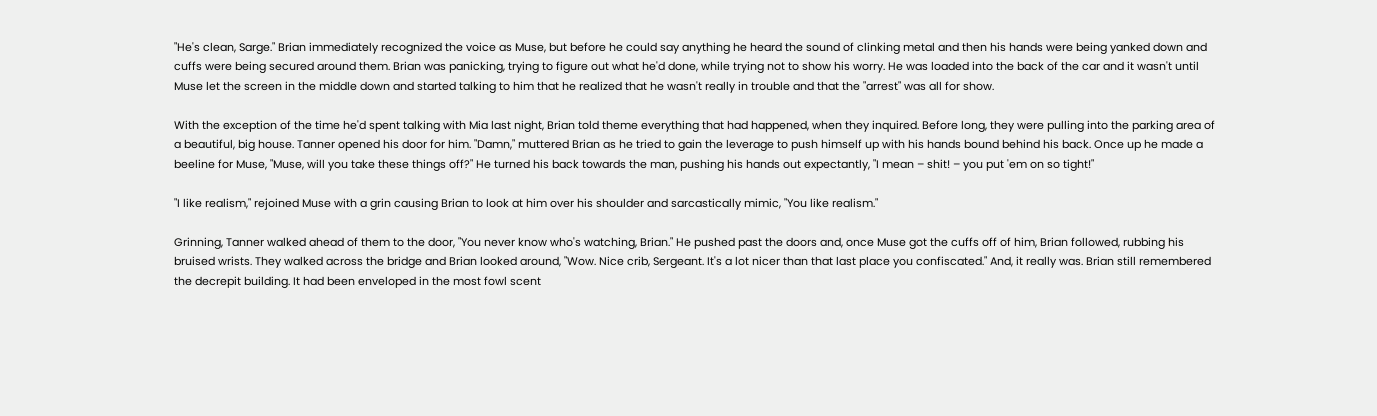"He's clean, Sarge." Brian immediately recognized the voice as Muse, but before he could say anything he heard the sound of clinking metal and then his hands were being yanked down and cuffs were being secured around them. Brian was panicking, trying to figure out what he'd done, while trying not to show his worry. He was loaded into the back of the car and it wasn't until Muse let the screen in the middle down and started talking to him that he realized that he wasn't really in trouble and that the "arrest" was all for show.

With the exception of the time he'd spent talking with Mia last night, Brian told theme everything that had happened, when they inquired. Before long, they were pulling into the parking area of a beautiful, big house. Tanner opened his door for him. "Damn," muttered Brian as he tried to gain the leverage to push himself up with his hands bound behind his back. Once up he made a beeline for Muse, "Muse, will you take these things off?" He turned his back towards the man, pushing his hands out expectantly, "I mean – shit! – you put 'em on so tight!"

"I like realism," rejoined Muse with a grin causing Brian to look at him over his shoulder and sarcastically mimic, "You like realism."

Grinning, Tanner walked ahead of them to the door, "You never know who's watching, Brian." He pushed past the doors and, once Muse got the cuffs off of him, Brian followed, rubbing his bruised wrists. They walked across the bridge and Brian looked around, "Wow. Nice crib, Sergeant. It's a lot nicer than that last place you confiscated." And, it really was. Brian still remembered the decrepit building. It had been enveloped in the most fowl scent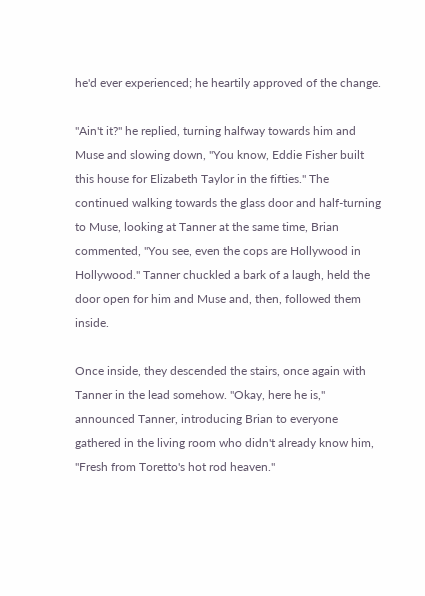he'd ever experienced; he heartily approved of the change.

"Ain't it?" he replied, turning halfway towards him and Muse and slowing down, "You know, Eddie Fisher built this house for Elizabeth Taylor in the fifties." The continued walking towards the glass door and half-turning to Muse, looking at Tanner at the same time, Brian commented, "You see, even the cops are Hollywood in Hollywood." Tanner chuckled a bark of a laugh, held the door open for him and Muse and, then, followed them inside.

Once inside, they descended the stairs, once again with Tanner in the lead somehow. "Okay, here he is," announced Tanner, introducing Brian to everyone gathered in the living room who didn't already know him, "Fresh from Toretto's hot rod heaven."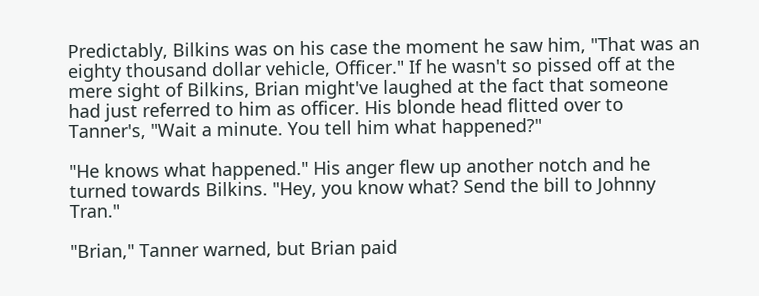Predictably, Bilkins was on his case the moment he saw him, "That was an eighty thousand dollar vehicle, Officer." If he wasn't so pissed off at the mere sight of Bilkins, Brian might've laughed at the fact that someone had just referred to him as officer. His blonde head flitted over to Tanner's, "Wait a minute. You tell him what happened?"

"He knows what happened." His anger flew up another notch and he turned towards Bilkins. "Hey, you know what? Send the bill to Johnny Tran."

"Brian," Tanner warned, but Brian paid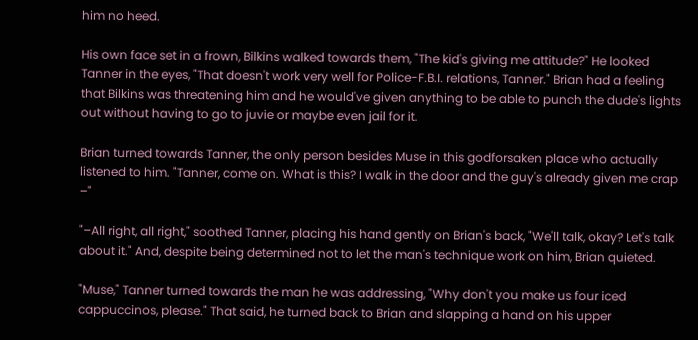him no heed.

His own face set in a frown, Bilkins walked towards them, "The kid's giving me attitude?" He looked Tanner in the eyes, "That doesn't work very well for Police-F.B.I. relations, Tanner." Brian had a feeling that Bilkins was threatening him and he would've given anything to be able to punch the dude's lights out without having to go to juvie or maybe even jail for it.

Brian turned towards Tanner, the only person besides Muse in this godforsaken place who actually listened to him. "Tanner, come on. What is this? I walk in the door and the guy's already given me crap –"

"–All right, all right," soothed Tanner, placing his hand gently on Brian's back, "We'll talk, okay? Let's talk about it." And, despite being determined not to let the man's technique work on him, Brian quieted.

"Muse," Tanner turned towards the man he was addressing, "Why don't you make us four iced cappuccinos, please." That said, he turned back to Brian and slapping a hand on his upper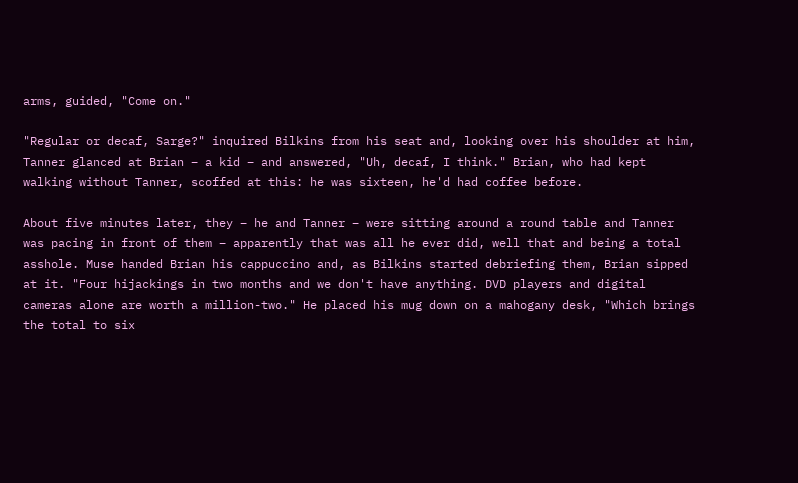arms, guided, "Come on."

"Regular or decaf, Sarge?" inquired Bilkins from his seat and, looking over his shoulder at him, Tanner glanced at Brian – a kid – and answered, "Uh, decaf, I think." Brian, who had kept walking without Tanner, scoffed at this: he was sixteen, he'd had coffee before.

About five minutes later, they – he and Tanner – were sitting around a round table and Tanner was pacing in front of them – apparently that was all he ever did, well that and being a total asshole. Muse handed Brian his cappuccino and, as Bilkins started debriefing them, Brian sipped at it. "Four hijackings in two months and we don't have anything. DVD players and digital cameras alone are worth a million-two." He placed his mug down on a mahogany desk, "Which brings the total to six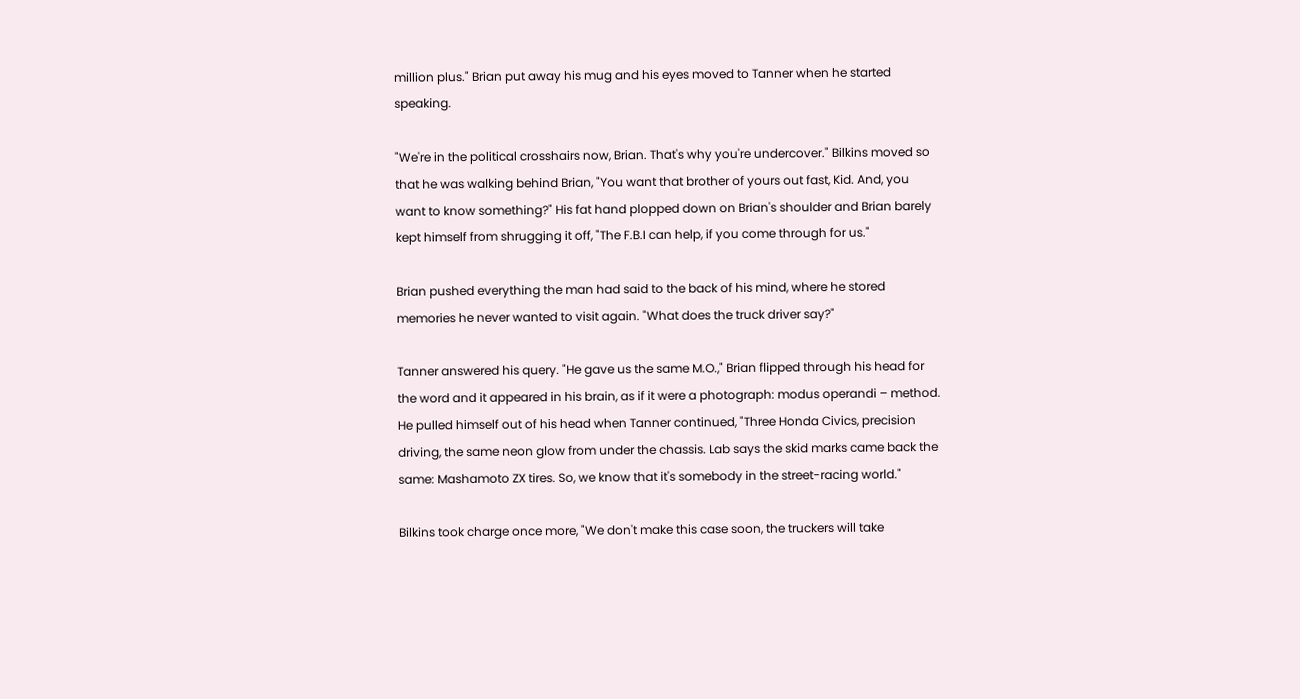million plus." Brian put away his mug and his eyes moved to Tanner when he started speaking.

"We're in the political crosshairs now, Brian. That's why you're undercover." Bilkins moved so that he was walking behind Brian, "You want that brother of yours out fast, Kid. And, you want to know something?" His fat hand plopped down on Brian's shoulder and Brian barely kept himself from shrugging it off, "The F.B.I can help, if you come through for us."

Brian pushed everything the man had said to the back of his mind, where he stored memories he never wanted to visit again. "What does the truck driver say?"

Tanner answered his query. "He gave us the same M.O.," Brian flipped through his head for the word and it appeared in his brain, as if it were a photograph: modus operandi – method. He pulled himself out of his head when Tanner continued, "Three Honda Civics, precision driving, the same neon glow from under the chassis. Lab says the skid marks came back the same: Mashamoto ZX tires. So, we know that it's somebody in the street-racing world."

Bilkins took charge once more, "We don't make this case soon, the truckers will take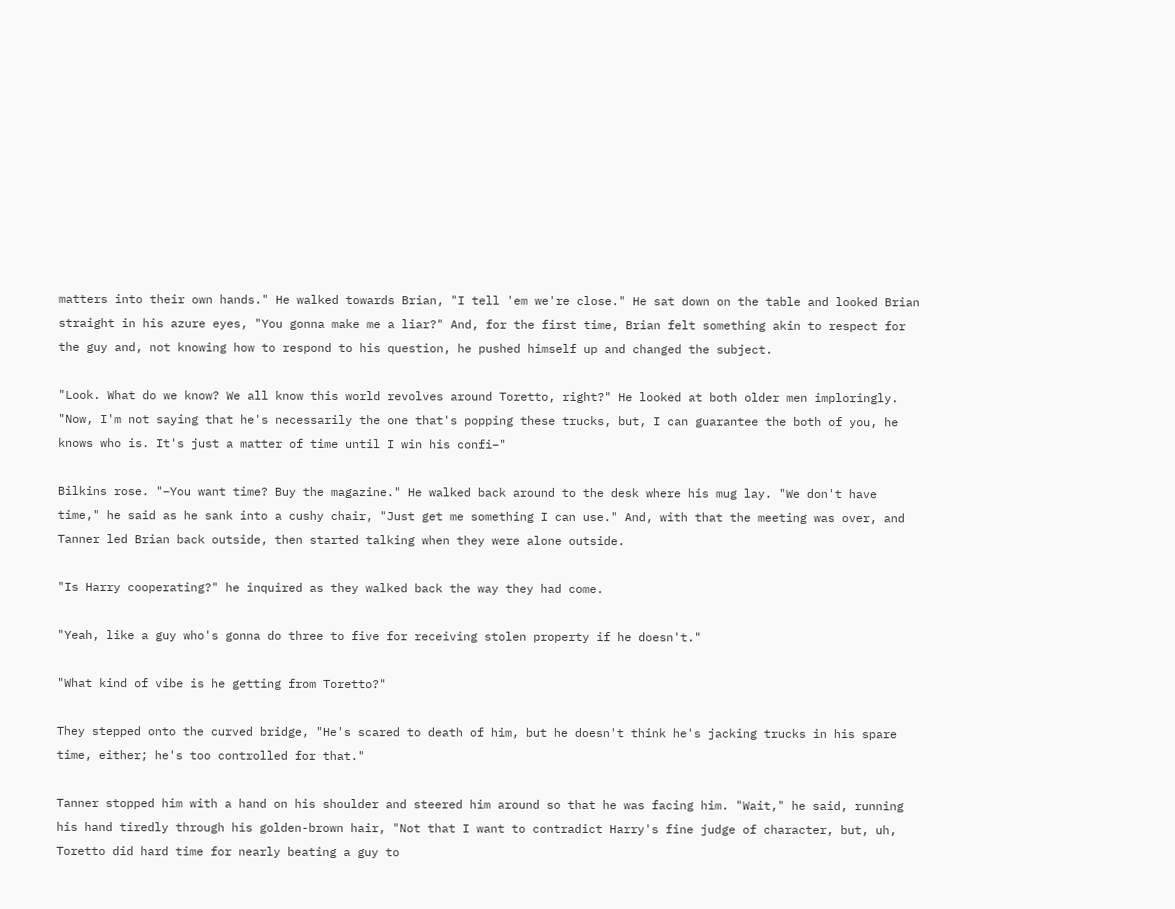matters into their own hands." He walked towards Brian, "I tell 'em we're close." He sat down on the table and looked Brian straight in his azure eyes, "You gonna make me a liar?" And, for the first time, Brian felt something akin to respect for the guy and, not knowing how to respond to his question, he pushed himself up and changed the subject.

"Look. What do we know? We all know this world revolves around Toretto, right?" He looked at both older men imploringly. "Now, I'm not saying that he's necessarily the one that's popping these trucks, but, I can guarantee the both of you, he knows who is. It's just a matter of time until I win his confi–"

Bilkins rose. "–You want time? Buy the magazine." He walked back around to the desk where his mug lay. "We don't have time," he said as he sank into a cushy chair, "Just get me something I can use." And, with that the meeting was over, and Tanner led Brian back outside, then started talking when they were alone outside.

"Is Harry cooperating?" he inquired as they walked back the way they had come.

"Yeah, like a guy who's gonna do three to five for receiving stolen property if he doesn't."

"What kind of vibe is he getting from Toretto?"

They stepped onto the curved bridge, "He's scared to death of him, but he doesn't think he's jacking trucks in his spare time, either; he's too controlled for that."

Tanner stopped him with a hand on his shoulder and steered him around so that he was facing him. "Wait," he said, running his hand tiredly through his golden-brown hair, "Not that I want to contradict Harry's fine judge of character, but, uh, Toretto did hard time for nearly beating a guy to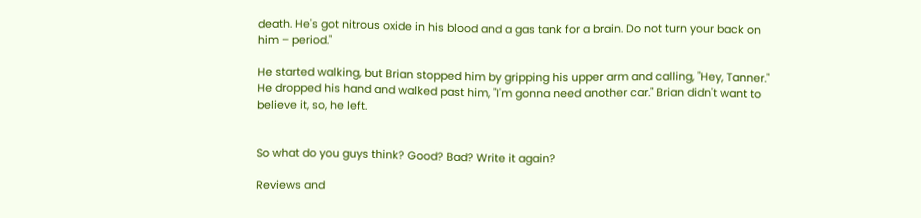death. He's got nitrous oxide in his blood and a gas tank for a brain. Do not turn your back on him – period."

He started walking, but Brian stopped him by gripping his upper arm and calling, "Hey, Tanner." He dropped his hand and walked past him, "I'm gonna need another car." Brian didn't want to believe it, so, he left.


So what do you guys think? Good? Bad? Write it again?

Reviews and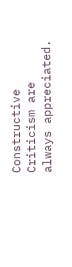Constructive Criticism are always appreciated.